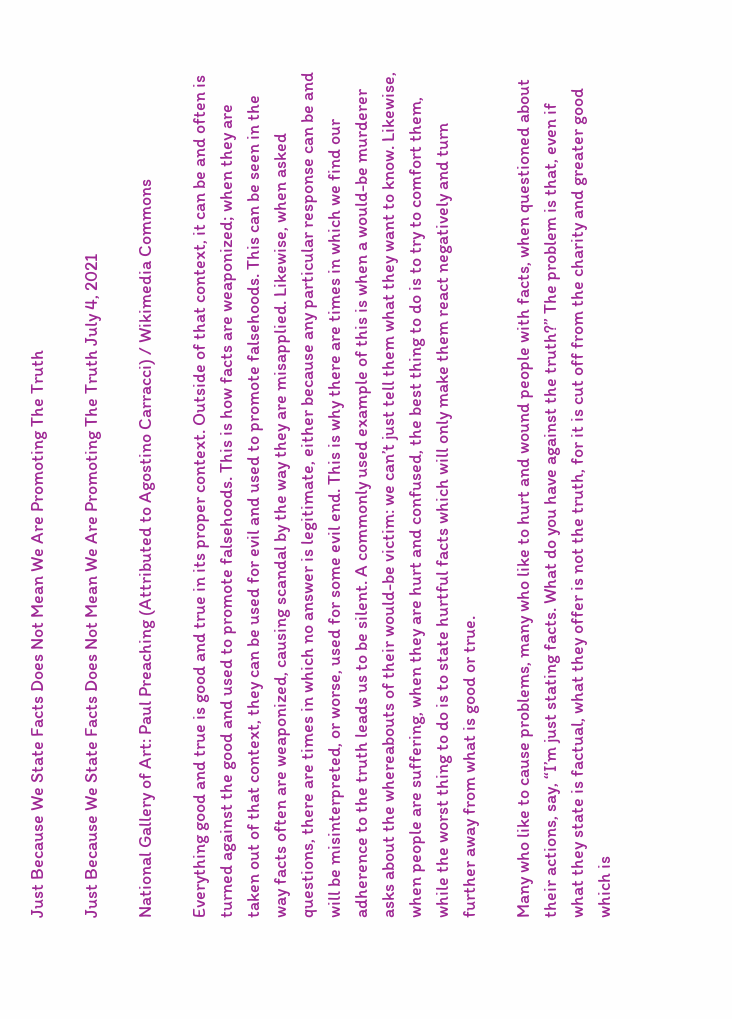Just Because We State Facts Does Not Mean We Are Promoting The Truth

Just Because We State Facts Does Not Mean We Are Promoting The Truth July 4, 2021

National Gallery of Art: Paul Preaching (Attributed to Agostino Carracci) / Wikimedia Commons

Everything good and true is good and true in its proper context. Outside of that context, it can be and often is turned against the good and used to promote falsehoods. This is how facts are weaponized; when they are taken out of that context, they can be used for evil and used to promote falsehoods. This can be seen in the way facts often are weaponized, causing scandal by the way they are misapplied. Likewise, when asked questions, there are times in which no answer is legitimate, either because any particular response can be and will be misinterpreted, or worse, used for some evil end. This is why there are times in which we find our adherence to the truth leads us to be silent. A commonly used example of this is when a would-be murderer asks about the whereabouts of their would-be victim: we can’t just tell them what they want to know. Likewise, when people are suffering, when they are hurt and confused, the best thing to do is to try to comfort them, while the worst thing to do is to state hurtful facts which will only make them react negatively and turn further away from what is good or true.

Many who like to cause problems, many who like to hurt and wound people with facts, when questioned about their actions, say, “I’m just stating facts. What do you have against the truth?” The problem is that, even if what they state is factual, what they offer is not the truth, for it is cut off from the charity and greater good which is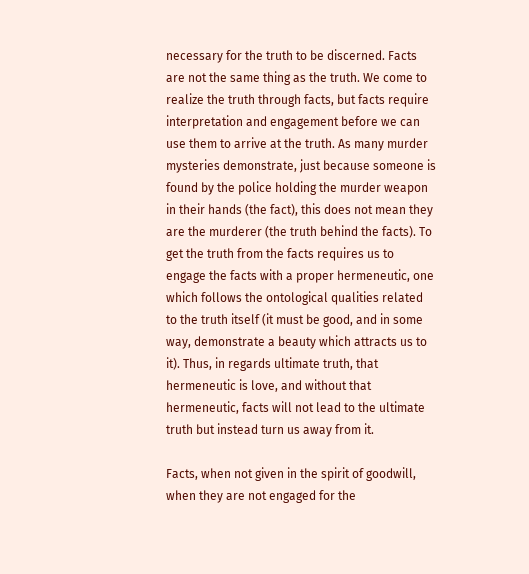necessary for the truth to be discerned. Facts are not the same thing as the truth. We come to realize the truth through facts, but facts require interpretation and engagement before we can use them to arrive at the truth. As many murder mysteries demonstrate, just because someone is found by the police holding the murder weapon in their hands (the fact), this does not mean they are the murderer (the truth behind the facts). To get the truth from the facts requires us to engage the facts with a proper hermeneutic, one which follows the ontological qualities related to the truth itself (it must be good, and in some way, demonstrate a beauty which attracts us to it). Thus, in regards ultimate truth, that hermeneutic is love, and without that hermeneutic, facts will not lead to the ultimate truth but instead turn us away from it.

Facts, when not given in the spirit of goodwill, when they are not engaged for the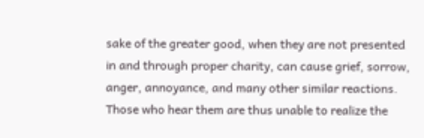sake of the greater good, when they are not presented in and through proper charity, can cause grief, sorrow, anger, annoyance, and many other similar reactions. Those who hear them are thus unable to realize the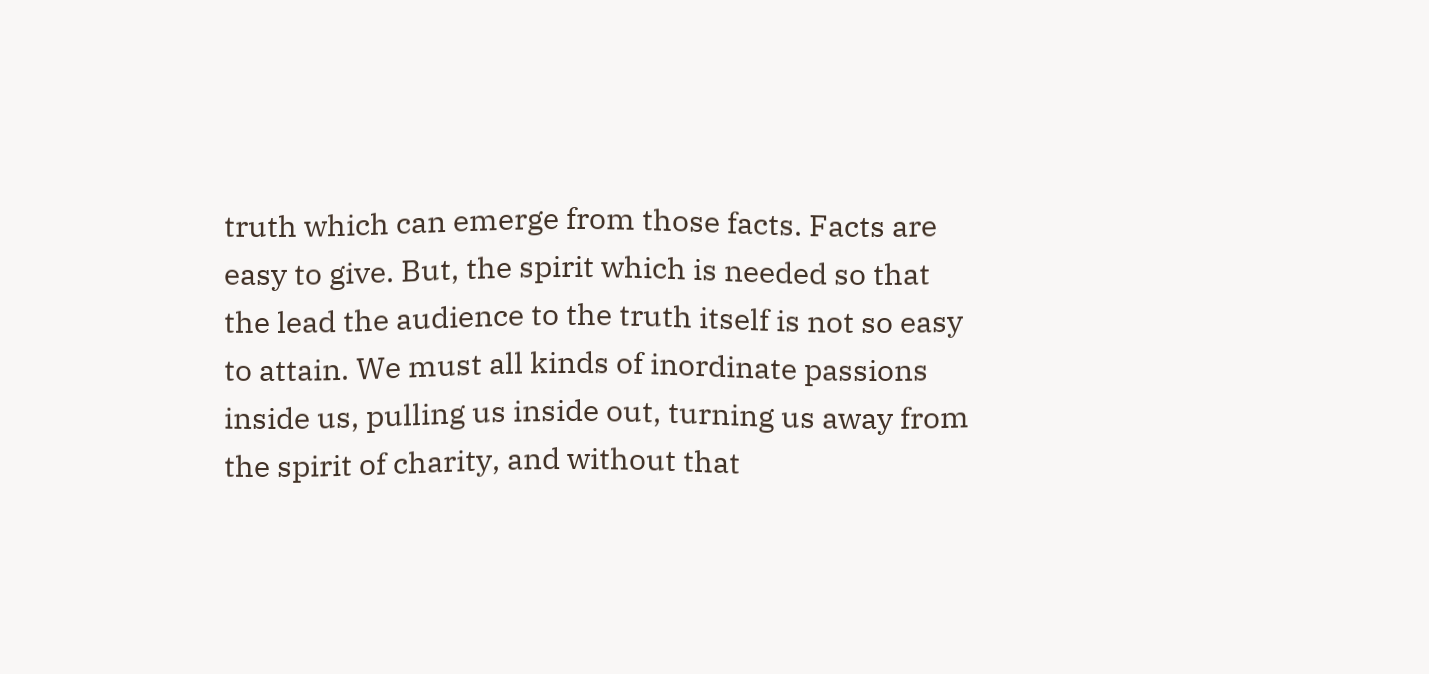truth which can emerge from those facts. Facts are easy to give. But, the spirit which is needed so that the lead the audience to the truth itself is not so easy to attain. We must all kinds of inordinate passions inside us, pulling us inside out, turning us away from the spirit of charity, and without that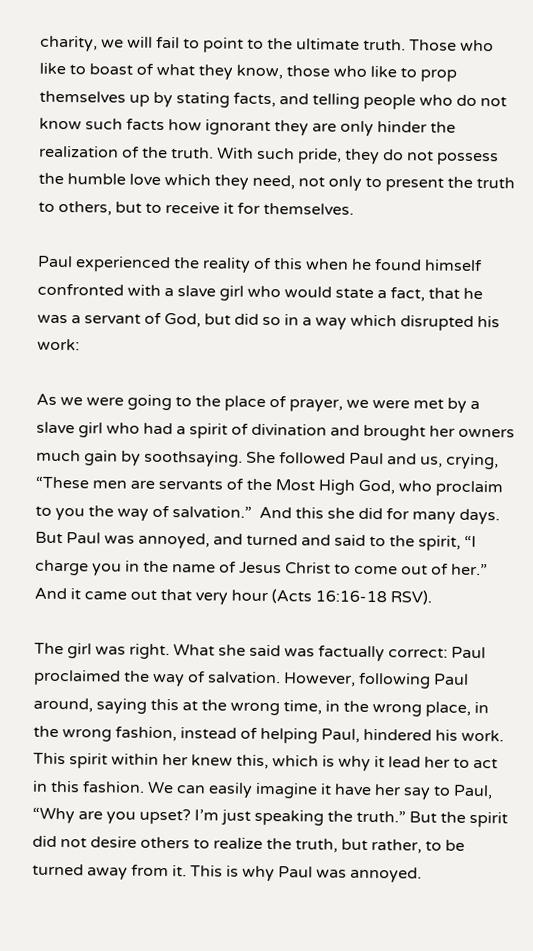charity, we will fail to point to the ultimate truth. Those who like to boast of what they know, those who like to prop themselves up by stating facts, and telling people who do not know such facts how ignorant they are only hinder the realization of the truth. With such pride, they do not possess the humble love which they need, not only to present the truth to others, but to receive it for themselves.

Paul experienced the reality of this when he found himself confronted with a slave girl who would state a fact, that he was a servant of God, but did so in a way which disrupted his work:

As we were going to the place of prayer, we were met by a slave girl who had a spirit of divination and brought her owners much gain by soothsaying. She followed Paul and us, crying, “These men are servants of the Most High God, who proclaim to you the way of salvation.”  And this she did for many days. But Paul was annoyed, and turned and said to the spirit, “I charge you in the name of Jesus Christ to come out of her.” And it came out that very hour (Acts 16:16-18 RSV).

The girl was right. What she said was factually correct: Paul proclaimed the way of salvation. However, following Paul around, saying this at the wrong time, in the wrong place, in the wrong fashion, instead of helping Paul, hindered his work. This spirit within her knew this, which is why it lead her to act in this fashion. We can easily imagine it have her say to Paul, “Why are you upset? I’m just speaking the truth.” But the spirit did not desire others to realize the truth, but rather, to be turned away from it. This is why Paul was annoyed.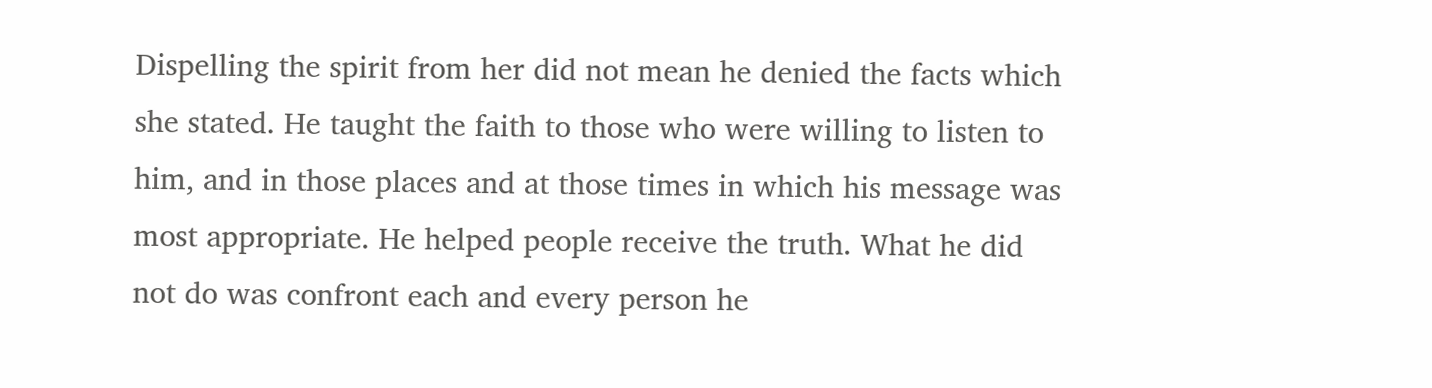Dispelling the spirit from her did not mean he denied the facts which she stated. He taught the faith to those who were willing to listen to him, and in those places and at those times in which his message was most appropriate. He helped people receive the truth. What he did not do was confront each and every person he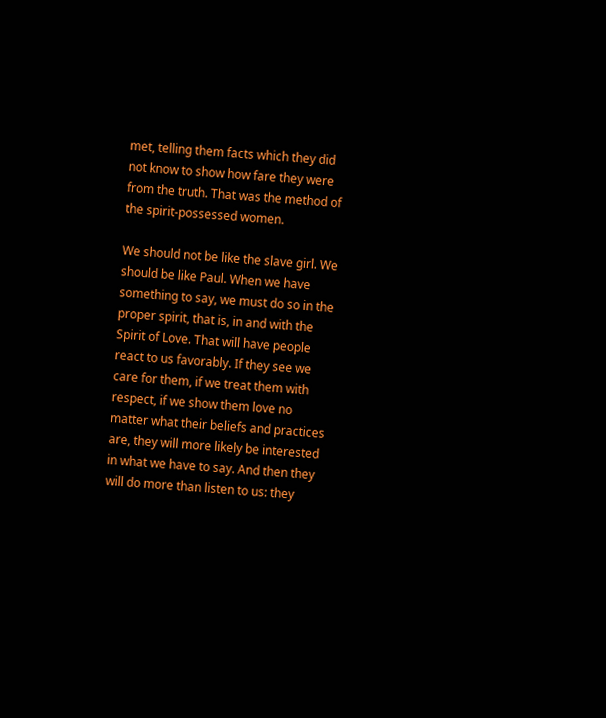met, telling them facts which they did not know to show how fare they were from the truth. That was the method of the spirit-possessed women.

We should not be like the slave girl. We should be like Paul. When we have something to say, we must do so in the proper spirit, that is, in and with the Spirit of Love. That will have people react to us favorably. If they see we care for them, if we treat them with respect, if we show them love no matter what their beliefs and practices are, they will more likely be interested in what we have to say. And then they will do more than listen to us: they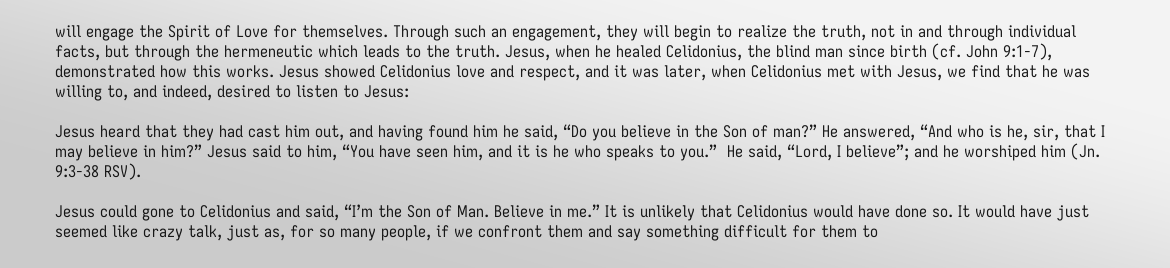will engage the Spirit of Love for themselves. Through such an engagement, they will begin to realize the truth, not in and through individual facts, but through the hermeneutic which leads to the truth. Jesus, when he healed Celidonius, the blind man since birth (cf. John 9:1-7), demonstrated how this works. Jesus showed Celidonius love and respect, and it was later, when Celidonius met with Jesus, we find that he was willing to, and indeed, desired to listen to Jesus:

Jesus heard that they had cast him out, and having found him he said, “Do you believe in the Son of man?” He answered, “And who is he, sir, that I may believe in him?” Jesus said to him, “You have seen him, and it is he who speaks to you.”  He said, “Lord, I believe”; and he worshiped him (Jn. 9:3-38 RSV).

Jesus could gone to Celidonius and said, “I’m the Son of Man. Believe in me.” It is unlikely that Celidonius would have done so. It would have just seemed like crazy talk, just as, for so many people, if we confront them and say something difficult for them to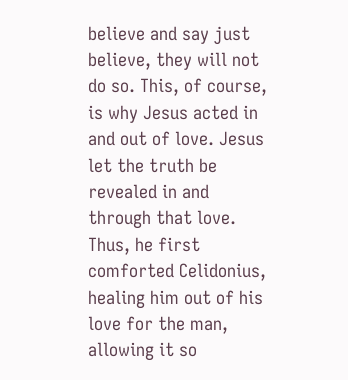believe and say just believe, they will not do so. This, of course, is why Jesus acted in and out of love. Jesus  let the truth be revealed in and through that love. Thus, he first comforted Celidonius, healing him out of his love for the man, allowing it so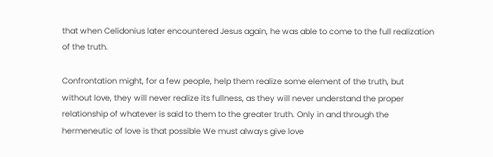that when Celidonius later encountered Jesus again, he was able to come to the full realization of the truth.

Confrontation might, for a few people, help them realize some element of the truth, but without love, they will never realize its fullness, as they will never understand the proper relationship of whatever is said to them to the greater truth. Only in and through the hermeneutic of love is that possible We must always give love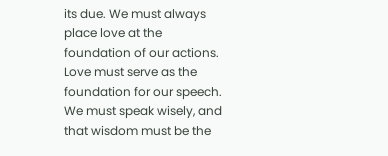its due. We must always place love at the foundation of our actions. Love must serve as the foundation for our speech. We must speak wisely, and that wisdom must be the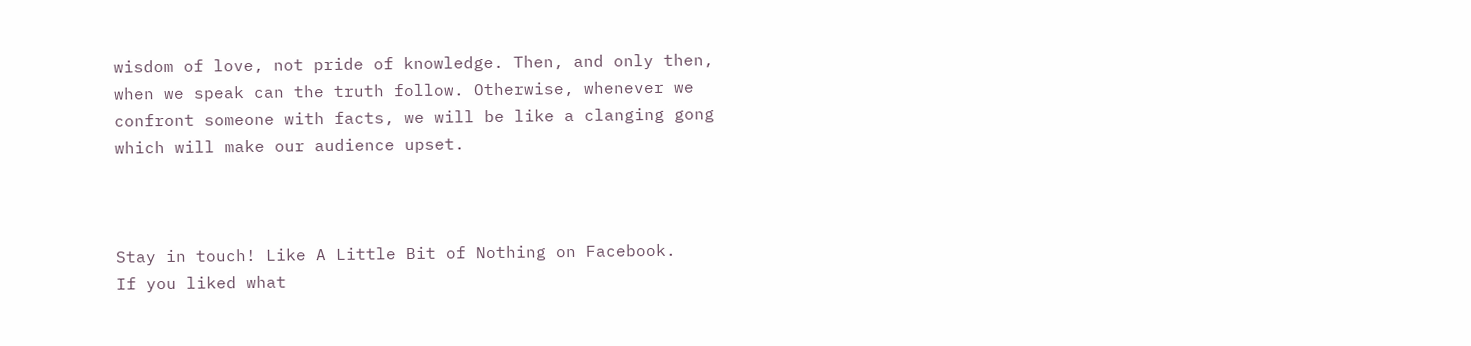wisdom of love, not pride of knowledge. Then, and only then, when we speak can the truth follow. Otherwise, whenever we confront someone with facts, we will be like a clanging gong which will make our audience upset.



Stay in touch! Like A Little Bit of Nothing on Facebook.
If you liked what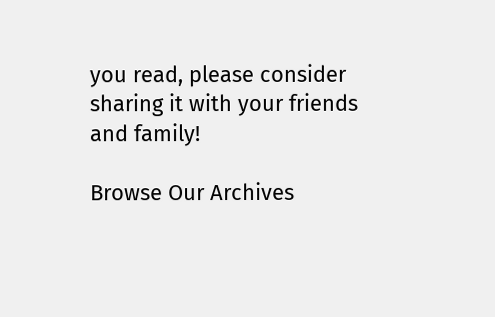you read, please consider sharing it with your friends and family!

Browse Our Archives